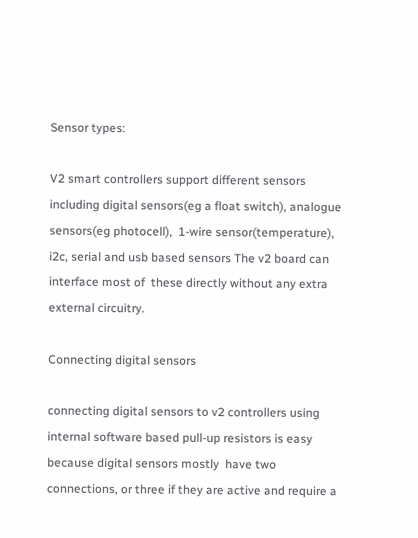Sensor types:

V2 smart controllers support different sensors including digital sensors(eg a float switch), analogue sensors(eg photocell),  1-wire sensor(temperature), i2c, serial and usb based sensors The v2 board can interface most of  these directly without any extra external circuitry.

Connecting digital sensors

connecting digital sensors to v2 controllers using internal software based pull-up resistors is easy because digital sensors mostly  have two  connections, or three if they are active and require a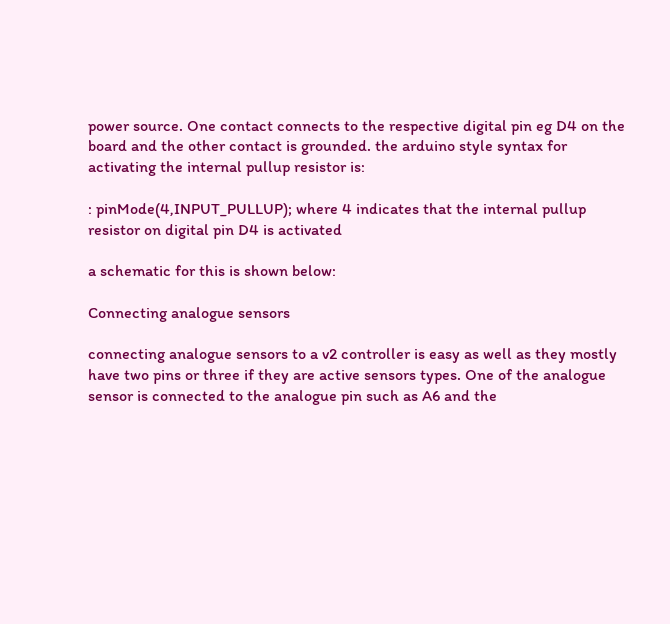power source. One contact connects to the respective digital pin eg D4 on the board and the other contact is grounded. the arduino style syntax for activating the internal pullup resistor is:

: pinMode(4,INPUT_PULLUP); where 4 indicates that the internal pullup resistor on digital pin D4 is activated

a schematic for this is shown below:

Connecting analogue sensors

connecting analogue sensors to a v2 controller is easy as well as they mostly have two pins or three if they are active sensors types. One of the analogue sensor is connected to the analogue pin such as A6 and the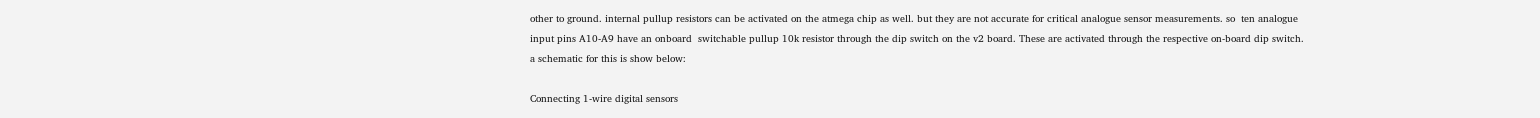other to ground. internal pullup resistors can be activated on the atmega chip as well. but they are not accurate for critical analogue sensor measurements. so  ten analogue input pins A10-A9 have an onboard  switchable pullup 10k resistor through the dip switch on the v2 board. These are activated through the respective on-board dip switch. a schematic for this is show below:

Connecting 1-wire digital sensors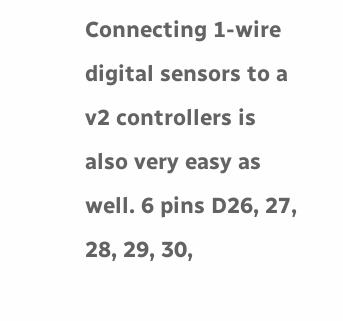Connecting 1-wire digital sensors to a v2 controllers is also very easy as well. 6 pins D26, 27, 28, 29, 30,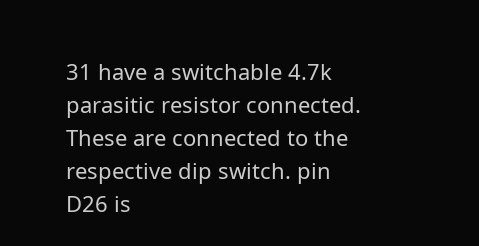31 have a switchable 4.7k parasitic resistor connected. These are connected to the respective dip switch. pin D26 is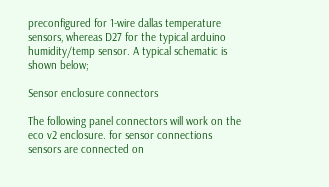preconfigured for 1-wire dallas temperature sensors, whereas D27 for the typical arduino humidity/temp sensor. A typical schematic is shown below;

Sensor enclosure connectors

The following panel connectors will work on the eco v2 enclosure. for sensor connections  sensors are connected on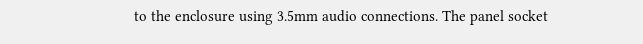to the enclosure using 3.5mm audio connections. The panel socket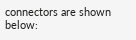connectors are shown below: